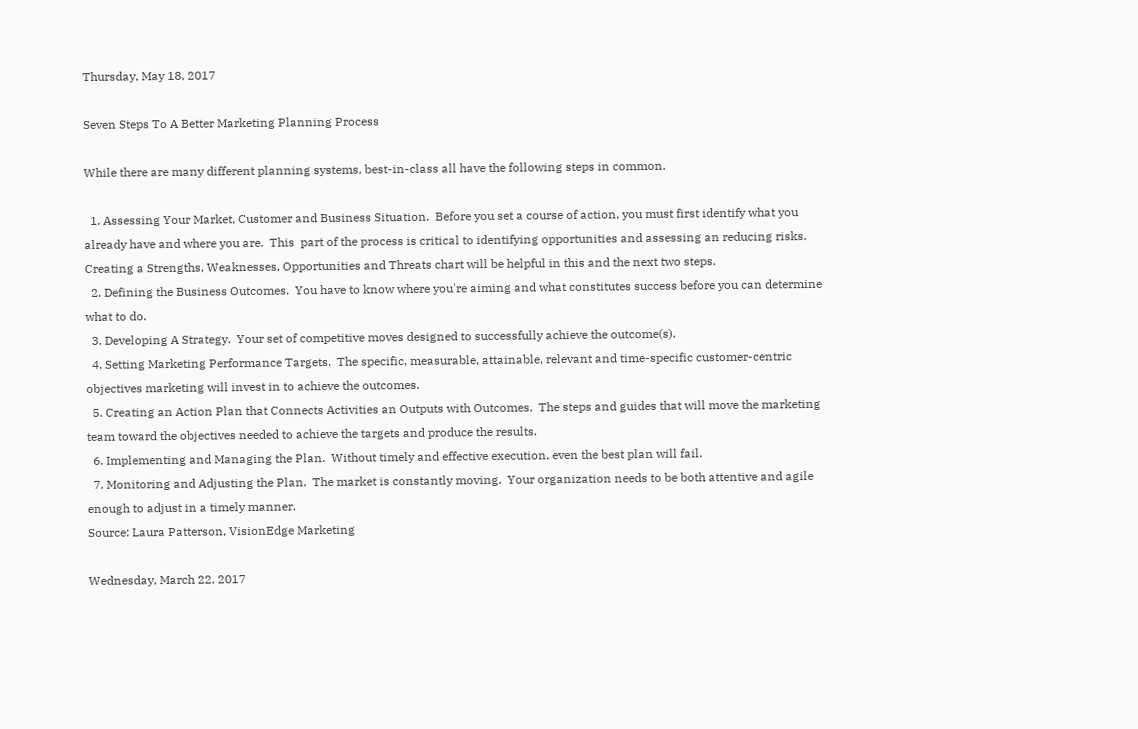Thursday, May 18, 2017

Seven Steps To A Better Marketing Planning Process

While there are many different planning systems, best-in-class all have the following steps in common.

  1. Assessing Your Market, Customer and Business Situation.  Before you set a course of action, you must first identify what you already have and where you are.  This  part of the process is critical to identifying opportunities and assessing an reducing risks.  Creating a Strengths, Weaknesses, Opportunities and Threats chart will be helpful in this and the next two steps.
  2. Defining the Business Outcomes.  You have to know where you're aiming and what constitutes success before you can determine what to do.
  3. Developing A Strategy.  Your set of competitive moves designed to successfully achieve the outcome(s).
  4. Setting Marketing Performance Targets.  The specific, measurable, attainable, relevant and time-specific customer-centric objectives marketing will invest in to achieve the outcomes.
  5. Creating an Action Plan that Connects Activities an Outputs with Outcomes.  The steps and guides that will move the marketing team toward the objectives needed to achieve the targets and produce the results.
  6. Implementing and Managing the Plan.  Without timely and effective execution, even the best plan will fail.
  7. Monitoring and Adjusting the Plan.  The market is constantly moving.  Your organization needs to be both attentive and agile enough to adjust in a timely manner.
Source: Laura Patterson, VisionEdge Marketing

Wednesday, March 22, 2017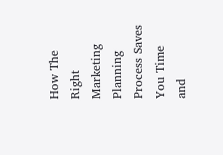How The Right Marketing Planning Process Saves You Time and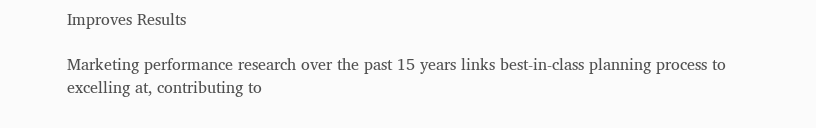Improves Results

Marketing performance research over the past 15 years links best-in-class planning process to excelling at, contributing to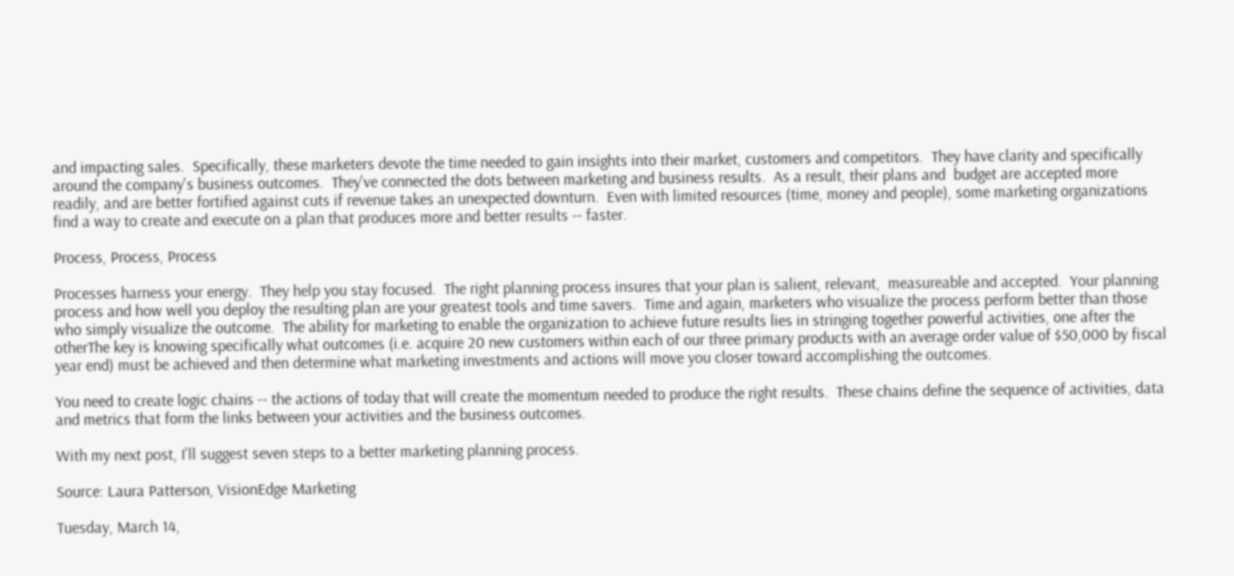and impacting sales.  Specifically, these marketers devote the time needed to gain insights into their market, customers and competitors.  They have clarity and specifically around the company's business outcomes.  They've connected the dots between marketing and business results.  As a result, their plans and  budget are accepted more readily, and are better fortified against cuts if revenue takes an unexpected downturn.  Even with limited resources (time, money and people), some marketing organizations find a way to create and execute on a plan that produces more and better results -- faster.

Process, Process, Process

Processes harness your energy.  They help you stay focused.  The right planning process insures that your plan is salient, relevant,  measureable and accepted.  Your planning process and how well you deploy the resulting plan are your greatest tools and time savers.  Time and again, marketers who visualize the process perform better than those who simply visualize the outcome.  The ability for marketing to enable the organization to achieve future results lies in stringing together powerful activities, one after the otherThe key is knowing specifically what outcomes (i.e. acquire 20 new customers within each of our three primary products with an average order value of $50,000 by fiscal year end) must be achieved and then determine what marketing investments and actions will move you closer toward accomplishing the outcomes.

You need to create logic chains -- the actions of today that will create the momentum needed to produce the right results.  These chains define the sequence of activities, data and metrics that form the links between your activities and the business outcomes.

With my next post, I'll suggest seven steps to a better marketing planning process.

Source: Laura Patterson, VisionEdge Marketing

Tuesday, March 14,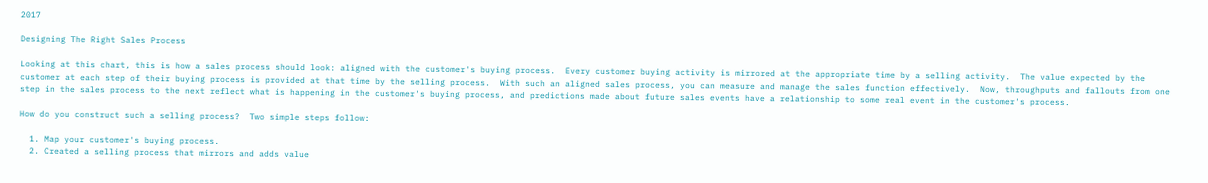2017

Designing The Right Sales Process

Looking at this chart, this is how a sales process should look: aligned with the customer's buying process.  Every customer buying activity is mirrored at the appropriate time by a selling activity.  The value expected by the customer at each step of their buying process is provided at that time by the selling process.  With such an aligned sales process, you can measure and manage the sales function effectively.  Now, throughputs and fallouts from one step in the sales process to the next reflect what is happening in the customer's buying process, and predictions made about future sales events have a relationship to some real event in the customer's process.

How do you construct such a selling process?  Two simple steps follow:

  1. Map your customer's buying process.
  2. Created a selling process that mirrors and adds value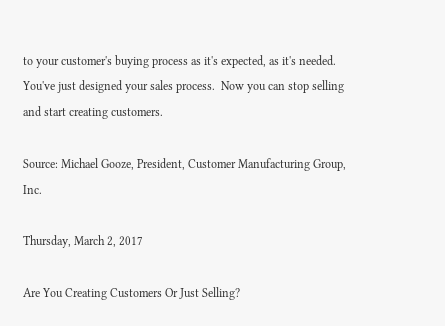to your customer's buying process as it's expected, as it's needed.
You've just designed your sales process.  Now you can stop selling and start creating customers.

Source: Michael Gooze, President, Customer Manufacturing Group, Inc.

Thursday, March 2, 2017

Are You Creating Customers Or Just Selling?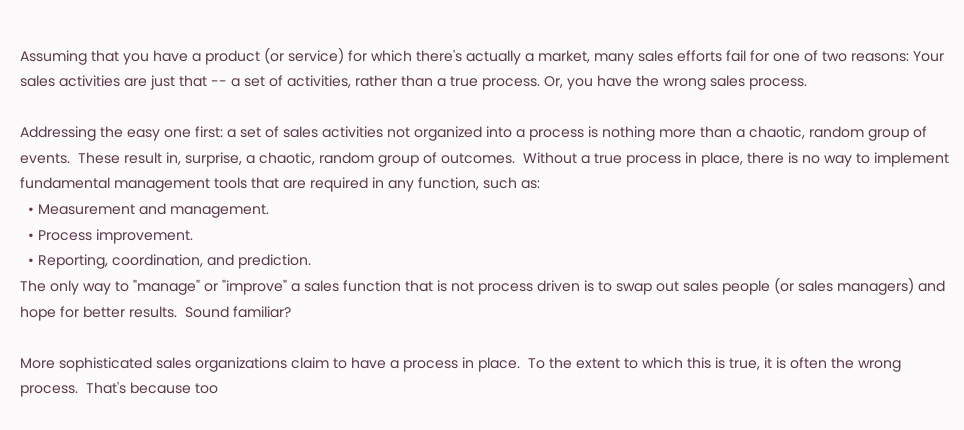Assuming that you have a product (or service) for which there's actually a market, many sales efforts fail for one of two reasons: Your sales activities are just that -- a set of activities, rather than a true process. Or, you have the wrong sales process.

Addressing the easy one first: a set of sales activities not organized into a process is nothing more than a chaotic, random group of events.  These result in, surprise, a chaotic, random group of outcomes.  Without a true process in place, there is no way to implement fundamental management tools that are required in any function, such as:
  • Measurement and management.
  • Process improvement.
  • Reporting, coordination, and prediction.
The only way to "manage" or "improve" a sales function that is not process driven is to swap out sales people (or sales managers) and hope for better results.  Sound familiar?

More sophisticated sales organizations claim to have a process in place.  To the extent to which this is true, it is often the wrong process.  That's because too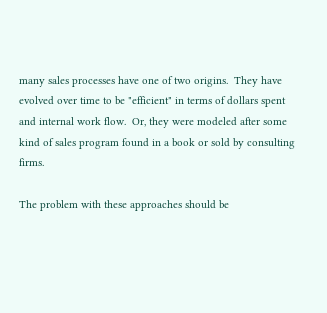many sales processes have one of two origins.  They have evolved over time to be "efficient" in terms of dollars spent and internal work flow.  Or, they were modeled after some kind of sales program found in a book or sold by consulting firms.

The problem with these approaches should be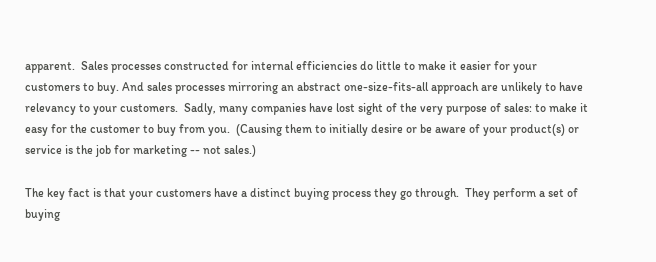apparent.  Sales processes constructed for internal efficiencies do little to make it easier for your customers to buy. And sales processes mirroring an abstract one-size-fits-all approach are unlikely to have relevancy to your customers.  Sadly, many companies have lost sight of the very purpose of sales: to make it  easy for the customer to buy from you.  (Causing them to initially desire or be aware of your product(s) or service is the job for marketing -- not sales.)

The key fact is that your customers have a distinct buying process they go through.  They perform a set of buying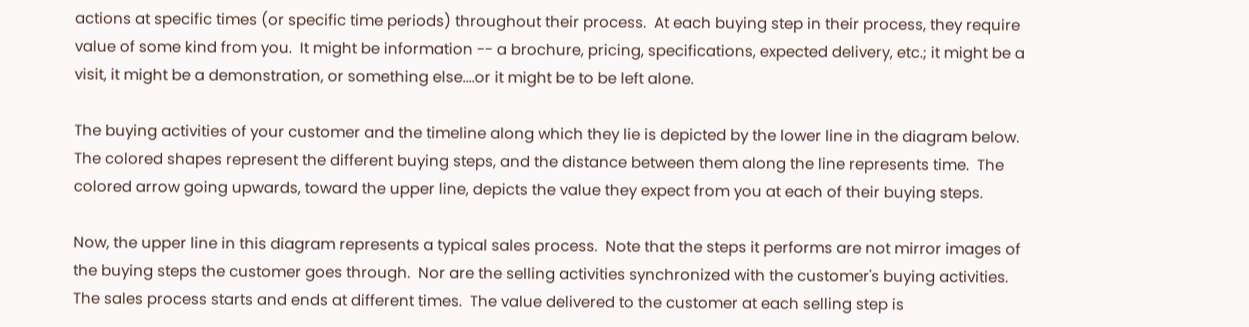actions at specific times (or specific time periods) throughout their process.  At each buying step in their process, they require value of some kind from you.  It might be information -- a brochure, pricing, specifications, expected delivery, etc.; it might be a visit, it might be a demonstration, or something else....or it might be to be left alone.

The buying activities of your customer and the timeline along which they lie is depicted by the lower line in the diagram below.  The colored shapes represent the different buying steps, and the distance between them along the line represents time.  The colored arrow going upwards, toward the upper line, depicts the value they expect from you at each of their buying steps.

Now, the upper line in this diagram represents a typical sales process.  Note that the steps it performs are not mirror images of the buying steps the customer goes through.  Nor are the selling activities synchronized with the customer's buying activities.  The sales process starts and ends at different times.  The value delivered to the customer at each selling step is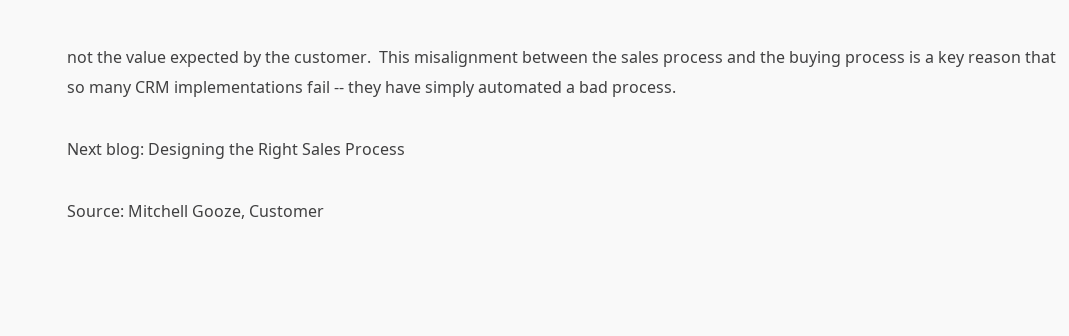not the value expected by the customer.  This misalignment between the sales process and the buying process is a key reason that so many CRM implementations fail -- they have simply automated a bad process.

Next blog: Designing the Right Sales Process

Source: Mitchell Gooze, Customer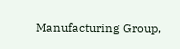Manufacturing Group,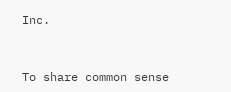Inc.


To share common sense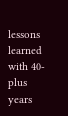lessons learned with 40-plus years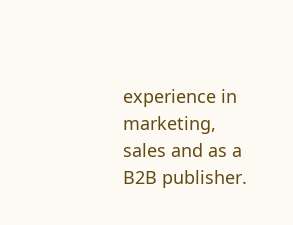experience in marketing, sales and as a B2B publisher.